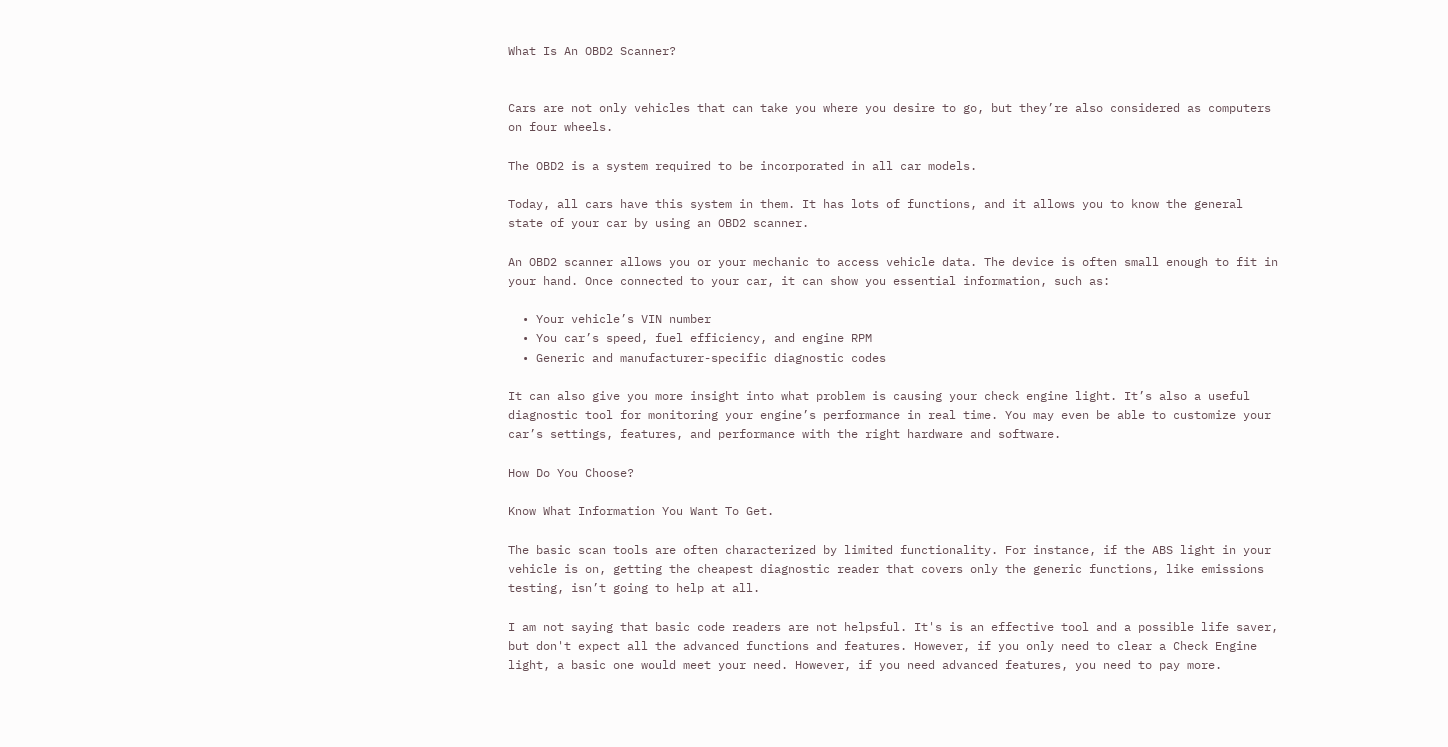What Is An OBD2 Scanner?


Cars are not only vehicles that can take you where you desire to go, but they’re also considered as computers on four wheels.

The OBD2 is a system required to be incorporated in all car models.

Today, all cars have this system in them. It has lots of functions, and it allows you to know the general state of your car by using an OBD2 scanner.

An OBD2 scanner allows you or your mechanic to access vehicle data. The device is often small enough to fit in your hand. Once connected to your car, it can show you essential information, such as:

  • Your vehicle’s VIN number
  • You car’s speed, fuel efficiency, and engine RPM
  • Generic and manufacturer-specific diagnostic codes

It can also give you more insight into what problem is causing your check engine light. It’s also a useful diagnostic tool for monitoring your engine’s performance in real time. You may even be able to customize your car’s settings, features, and performance with the right hardware and software.

How Do You Choose?

Know What Information You Want To Get.

The basic scan tools are often characterized by limited functionality. For instance, if the ABS light in your vehicle is on, getting the cheapest diagnostic reader that covers only the generic functions, like emissions testing, isn’t going to help at all.

I am not saying that basic code readers are not helpsful. It's is an effective tool and a possible life saver, but don't expect all the advanced functions and features. However, if you only need to clear a Check Engine light, a basic one would meet your need. However, if you need advanced features, you need to pay more.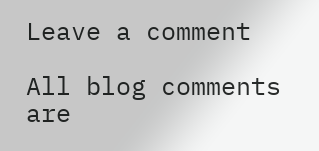Leave a comment

All blog comments are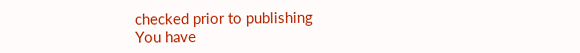checked prior to publishing
You have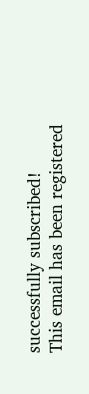successfully subscribed!
This email has been registered